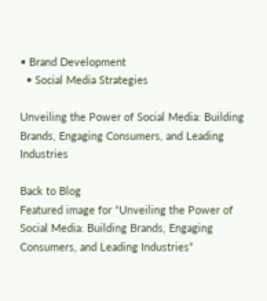• Brand Development
  • Social Media Strategies

Unveiling the Power of Social Media: Building Brands, Engaging Consumers, and Leading Industries

Back to Blog
Featured image for “Unveiling the Power of Social Media: Building Brands, Engaging Consumers, and Leading Industries”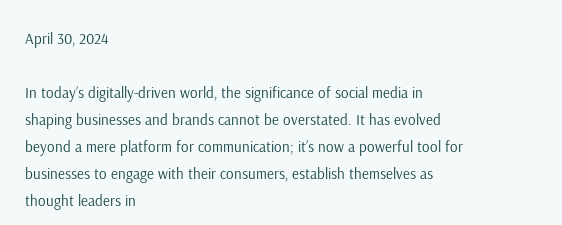April 30, 2024

In today’s digitally-driven world, the significance of social media in shaping businesses and brands cannot be overstated. It has evolved beyond a mere platform for communication; it’s now a powerful tool for businesses to engage with their consumers, establish themselves as thought leaders in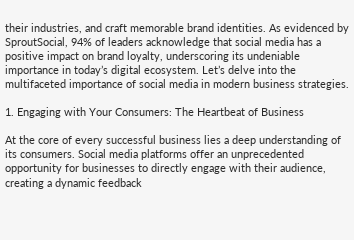their industries, and craft memorable brand identities. As evidenced by SproutSocial, 94% of leaders acknowledge that social media has a positive impact on brand loyalty, underscoring its undeniable importance in today’s digital ecosystem. Let’s delve into the multifaceted importance of social media in modern business strategies.

1. Engaging with Your Consumers: The Heartbeat of Business

At the core of every successful business lies a deep understanding of its consumers. Social media platforms offer an unprecedented opportunity for businesses to directly engage with their audience, creating a dynamic feedback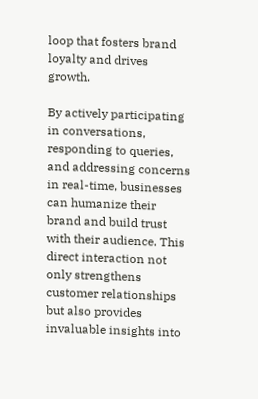loop that fosters brand loyalty and drives growth.

By actively participating in conversations, responding to queries, and addressing concerns in real-time, businesses can humanize their brand and build trust with their audience. This direct interaction not only strengthens customer relationships but also provides invaluable insights into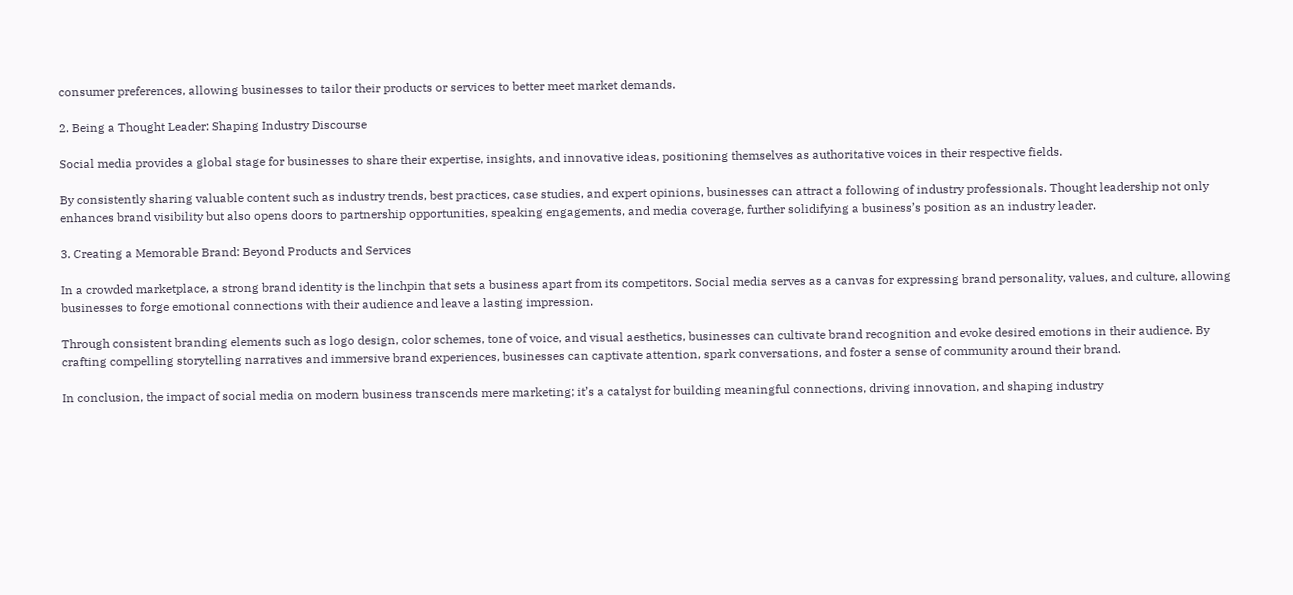consumer preferences, allowing businesses to tailor their products or services to better meet market demands.

2. Being a Thought Leader: Shaping Industry Discourse

Social media provides a global stage for businesses to share their expertise, insights, and innovative ideas, positioning themselves as authoritative voices in their respective fields.

By consistently sharing valuable content such as industry trends, best practices, case studies, and expert opinions, businesses can attract a following of industry professionals. Thought leadership not only enhances brand visibility but also opens doors to partnership opportunities, speaking engagements, and media coverage, further solidifying a business’s position as an industry leader.

3. Creating a Memorable Brand: Beyond Products and Services

In a crowded marketplace, a strong brand identity is the linchpin that sets a business apart from its competitors. Social media serves as a canvas for expressing brand personality, values, and culture, allowing businesses to forge emotional connections with their audience and leave a lasting impression.

Through consistent branding elements such as logo design, color schemes, tone of voice, and visual aesthetics, businesses can cultivate brand recognition and evoke desired emotions in their audience. By crafting compelling storytelling narratives and immersive brand experiences, businesses can captivate attention, spark conversations, and foster a sense of community around their brand.

In conclusion, the impact of social media on modern business transcends mere marketing; it’s a catalyst for building meaningful connections, driving innovation, and shaping industry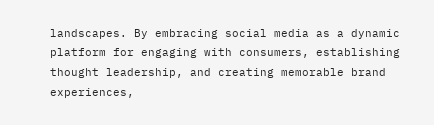landscapes. By embracing social media as a dynamic platform for engaging with consumers, establishing thought leadership, and creating memorable brand experiences,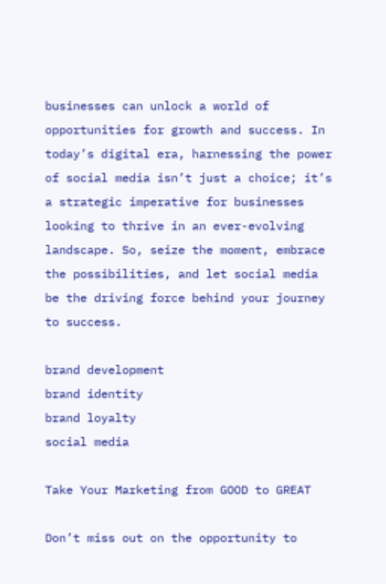businesses can unlock a world of opportunities for growth and success. In today’s digital era, harnessing the power of social media isn’t just a choice; it’s a strategic imperative for businesses looking to thrive in an ever-evolving landscape. So, seize the moment, embrace the possibilities, and let social media be the driving force behind your journey to success.

brand development
brand identity
brand loyalty
social media

Take Your Marketing from GOOD to GREAT

Don’t miss out on the opportunity to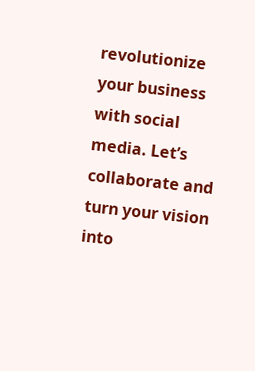revolutionize your business with social media. Let’s collaborate and turn your vision into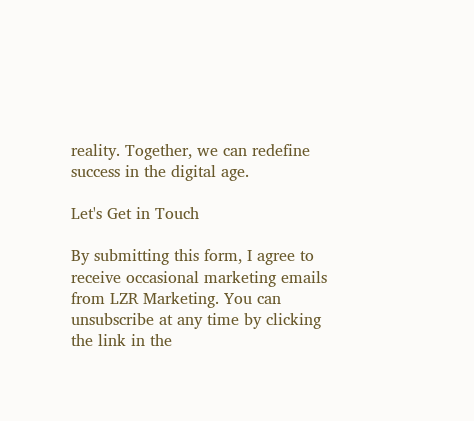reality. Together, we can redefine success in the digital age.

Let's Get in Touch

By submitting this form, I agree to receive occasional marketing emails from LZR Marketing. You can unsubscribe at any time by clicking the link in the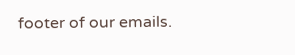footer of our emails.